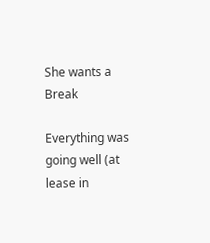She wants a Break

Everything was going well (at lease in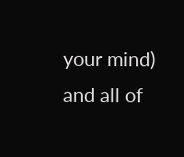your mind) and all of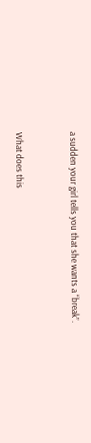a sudden your girl tells you that she wants a “break”.


What does this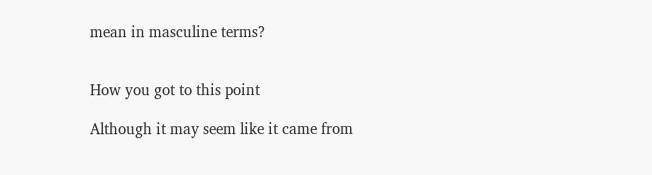mean in masculine terms?


How you got to this point

Although it may seem like it came from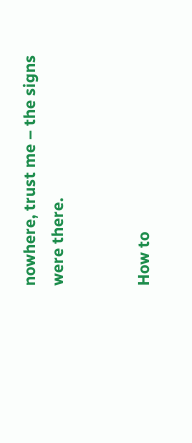nowhere, trust me – the signs were there.


How to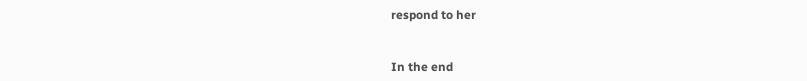respond to her


In the end